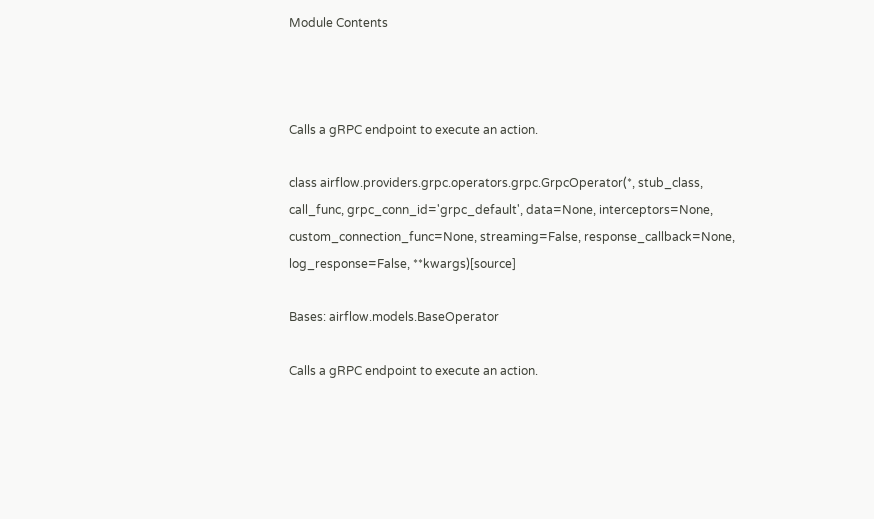Module Contents



Calls a gRPC endpoint to execute an action.

class airflow.providers.grpc.operators.grpc.GrpcOperator(*, stub_class, call_func, grpc_conn_id='grpc_default', data=None, interceptors=None, custom_connection_func=None, streaming=False, response_callback=None, log_response=False, **kwargs)[source]

Bases: airflow.models.BaseOperator

Calls a gRPC endpoint to execute an action.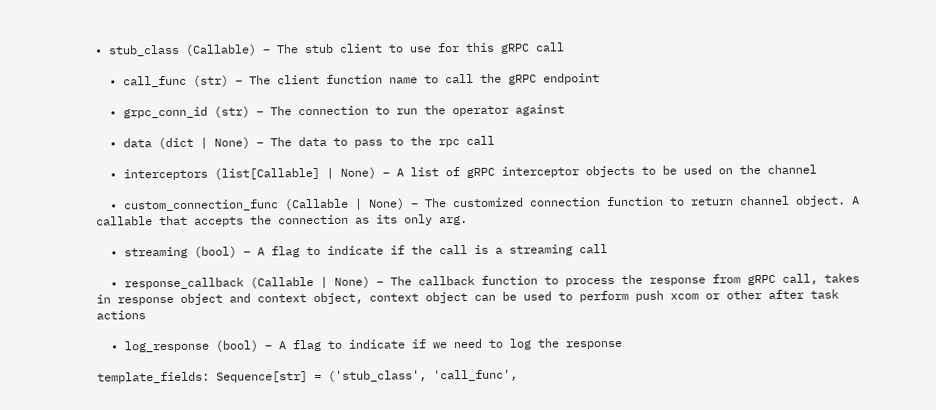• stub_class (Callable) – The stub client to use for this gRPC call

  • call_func (str) – The client function name to call the gRPC endpoint

  • grpc_conn_id (str) – The connection to run the operator against

  • data (dict | None) – The data to pass to the rpc call

  • interceptors (list[Callable] | None) – A list of gRPC interceptor objects to be used on the channel

  • custom_connection_func (Callable | None) – The customized connection function to return channel object. A callable that accepts the connection as its only arg.

  • streaming (bool) – A flag to indicate if the call is a streaming call

  • response_callback (Callable | None) – The callback function to process the response from gRPC call, takes in response object and context object, context object can be used to perform push xcom or other after task actions

  • log_response (bool) – A flag to indicate if we need to log the response

template_fields: Sequence[str] = ('stub_class', 'call_func',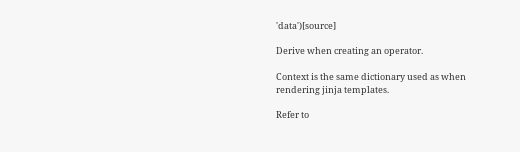'data')[source]

Derive when creating an operator.

Context is the same dictionary used as when rendering jinja templates.

Refer to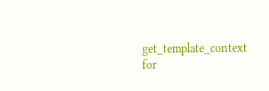get_template_context for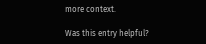more context.

Was this entry helpful?